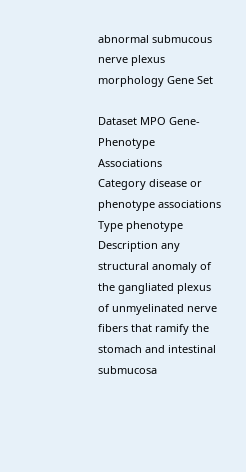abnormal submucous nerve plexus morphology Gene Set

Dataset MPO Gene-Phenotype Associations
Category disease or phenotype associations
Type phenotype
Description any structural anomaly of the gangliated plexus of unmyelinated nerve fibers that ramify the stomach and intestinal submucosa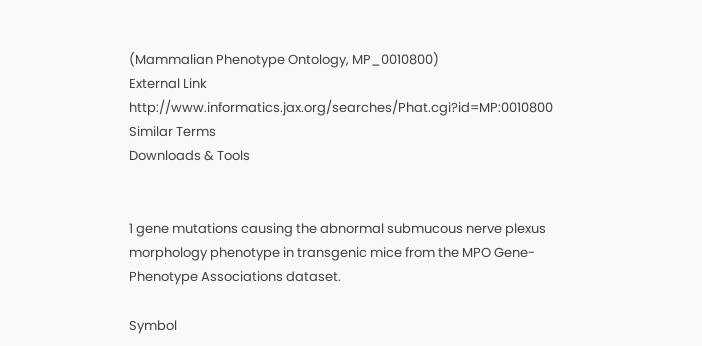(Mammalian Phenotype Ontology, MP_0010800)
External Link http://www.informatics.jax.org/searches/Phat.cgi?id=MP:0010800
Similar Terms
Downloads & Tools


1 gene mutations causing the abnormal submucous nerve plexus morphology phenotype in transgenic mice from the MPO Gene-Phenotype Associations dataset.

Symbol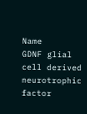Name
GDNF glial cell derived neurotrophic factor